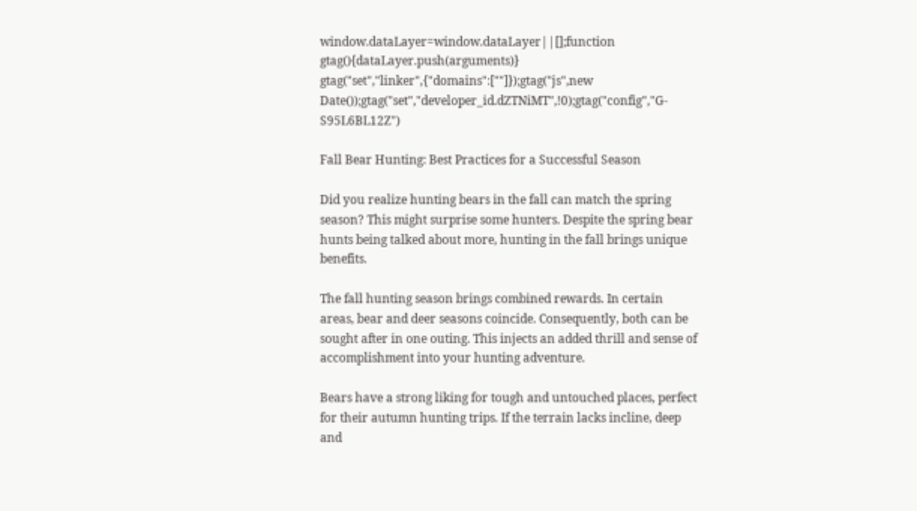window.dataLayer=window.dataLayer||[];function gtag(){dataLayer.push(arguments)} gtag("set","linker",{"domains":[""]});gtag("js",new Date());gtag("set","developer_id.dZTNiMT",!0);gtag("config","G-S95L6BL12Z")

Fall Bear Hunting: Best Practices for a Successful Season

Did you realize hunting bears in the fall can match the spring season? This might surprise some hunters. Despite the spring bear hunts being talked about more, hunting in the fall brings unique benefits.

The fall hunting season brings combined rewards. In certain areas, bear and deer seasons coincide. Consequently, both can be sought after in one outing. This injects an added thrill and sense of accomplishment into your hunting adventure.

Bears have a strong liking for tough and untouched places, perfect for their autumn hunting trips. If the terrain lacks incline, deep and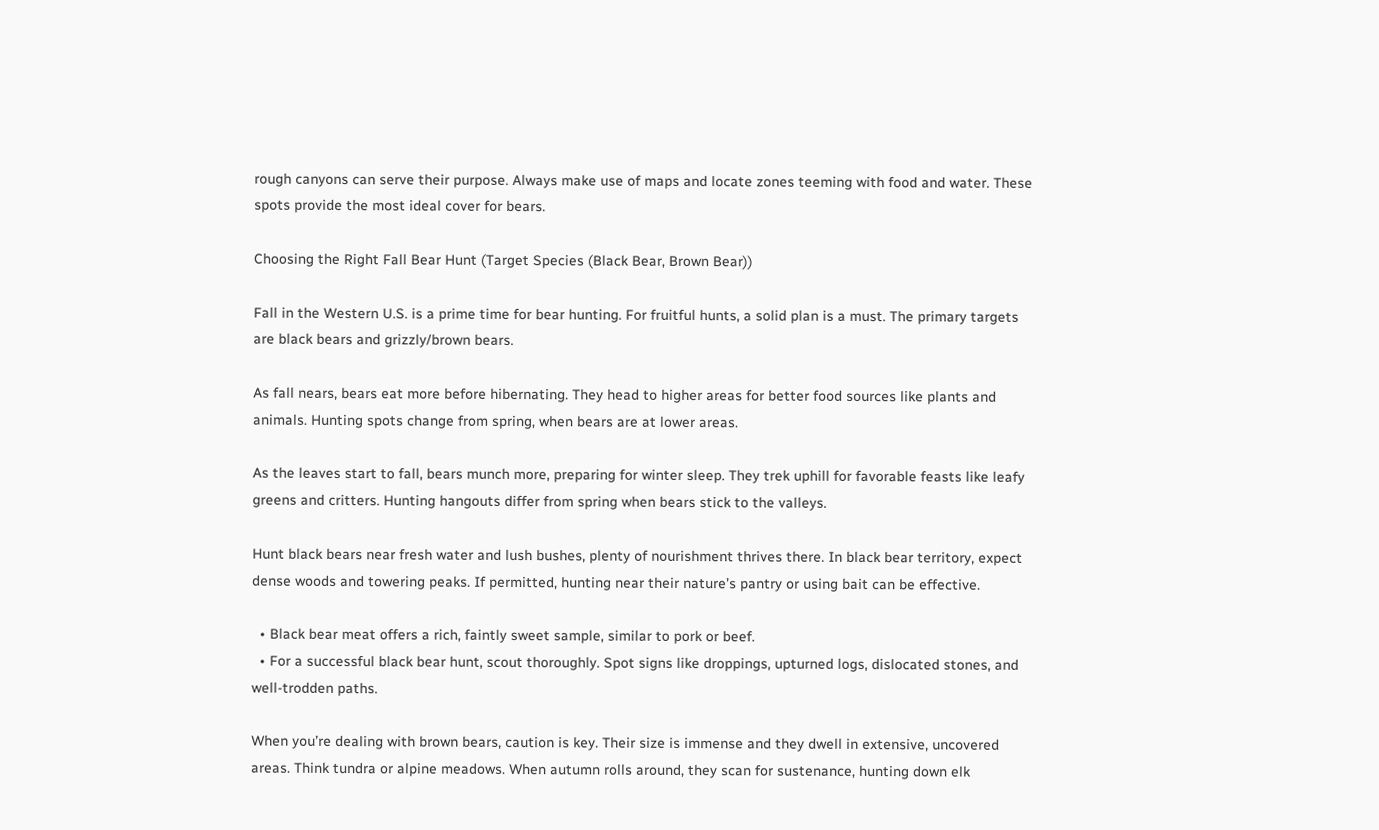rough canyons can serve their purpose. Always make use of maps and locate zones teeming with food and water. These spots provide the most ideal cover for bears.

Choosing the Right Fall Bear Hunt (Target Species (Black Bear, Brown Bear))

Fall in the Western U.S. is a prime time for bear hunting. For fruitful hunts, a solid plan is a must. The primary targets are black bears and grizzly/brown bears.

As fall nears, bears eat more before hibernating. They head to higher areas for better food sources like plants and animals. Hunting spots change from spring, when bears are at lower areas.

As the leaves start to fall, bears munch more, preparing for winter sleep. They trek uphill for favorable feasts like leafy greens and critters. Hunting hangouts differ from spring when bears stick to the valleys.

Hunt black bears near fresh water and lush bushes, plenty of nourishment thrives there. In black bear territory, expect dense woods and towering peaks. If permitted, hunting near their nature’s pantry or using bait can be effective.

  • Black bear meat offers a rich, faintly sweet sample, similar to pork or beef.
  • For a successful black bear hunt, scout thoroughly. Spot signs like droppings, upturned logs, dislocated stones, and well-trodden paths.

When you’re dealing with brown bears, caution is key. Their size is immense and they dwell in extensive, uncovered areas. Think tundra or alpine meadows. When autumn rolls around, they scan for sustenance, hunting down elk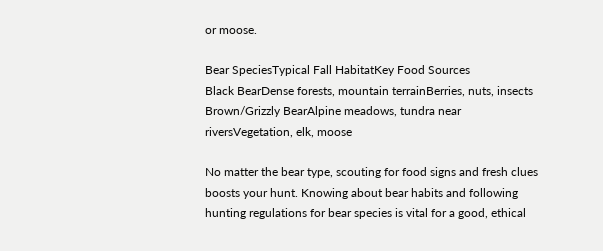or moose.

Bear SpeciesTypical Fall HabitatKey Food Sources
Black BearDense forests, mountain terrainBerries, nuts, insects
Brown/Grizzly BearAlpine meadows, tundra near riversVegetation, elk, moose

No matter the bear type, scouting for food signs and fresh clues boosts your hunt. Knowing about bear habits and following hunting regulations for bear species is vital for a good, ethical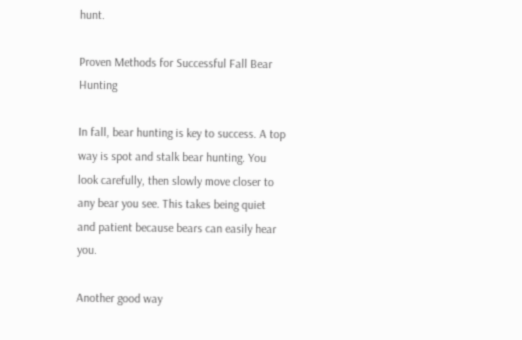hunt.

Proven Methods for Successful Fall Bear Hunting

In fall, bear hunting is key to success. A top way is spot and stalk bear hunting. You look carefully, then slowly move closer to any bear you see. This takes being quiet and patient because bears can easily hear you.

Another good way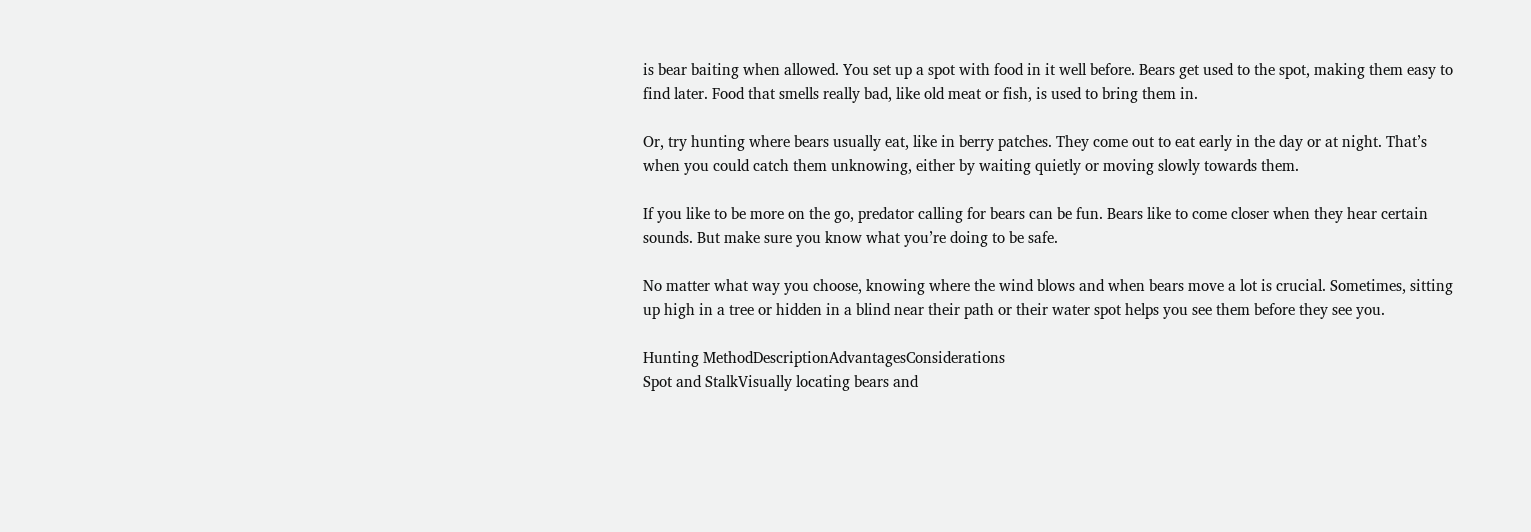is bear baiting when allowed. You set up a spot with food in it well before. Bears get used to the spot, making them easy to find later. Food that smells really bad, like old meat or fish, is used to bring them in.

Or, try hunting where bears usually eat, like in berry patches. They come out to eat early in the day or at night. That’s when you could catch them unknowing, either by waiting quietly or moving slowly towards them.

If you like to be more on the go, predator calling for bears can be fun. Bears like to come closer when they hear certain sounds. But make sure you know what you’re doing to be safe.

No matter what way you choose, knowing where the wind blows and when bears move a lot is crucial. Sometimes, sitting up high in a tree or hidden in a blind near their path or their water spot helps you see them before they see you.

Hunting MethodDescriptionAdvantagesConsiderations
Spot and StalkVisually locating bears and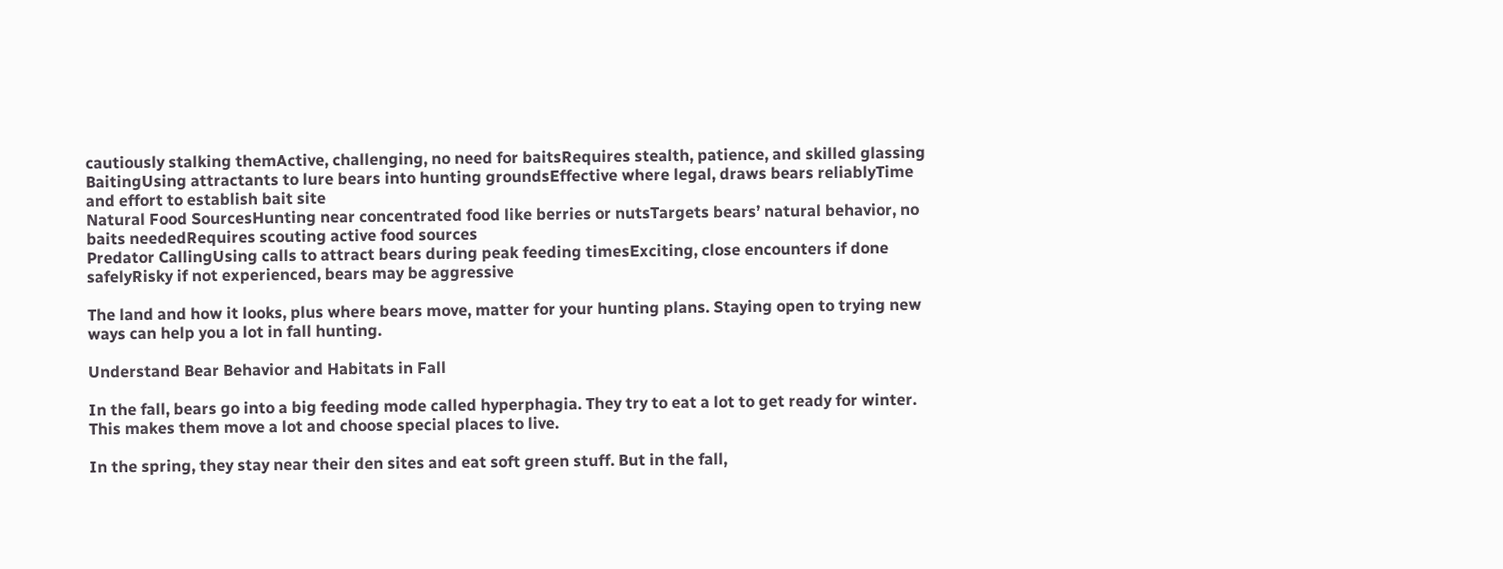cautiously stalking themActive, challenging, no need for baitsRequires stealth, patience, and skilled glassing
BaitingUsing attractants to lure bears into hunting groundsEffective where legal, draws bears reliablyTime and effort to establish bait site
Natural Food SourcesHunting near concentrated food like berries or nutsTargets bears’ natural behavior, no baits neededRequires scouting active food sources
Predator CallingUsing calls to attract bears during peak feeding timesExciting, close encounters if done safelyRisky if not experienced, bears may be aggressive

The land and how it looks, plus where bears move, matter for your hunting plans. Staying open to trying new ways can help you a lot in fall hunting.

Understand Bear Behavior and Habitats in Fall

In the fall, bears go into a big feeding mode called hyperphagia. They try to eat a lot to get ready for winter. This makes them move a lot and choose special places to live.

In the spring, they stay near their den sites and eat soft green stuff. But in the fall,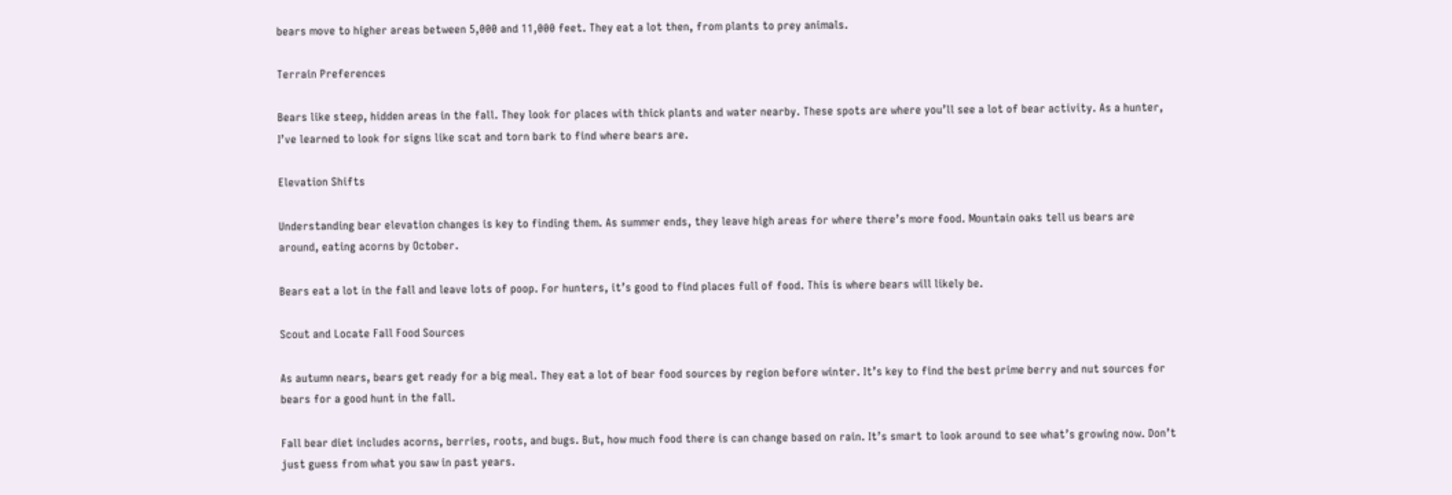bears move to higher areas between 5,000 and 11,000 feet. They eat a lot then, from plants to prey animals.

Terrain Preferences

Bears like steep, hidden areas in the fall. They look for places with thick plants and water nearby. These spots are where you’ll see a lot of bear activity. As a hunter, I’ve learned to look for signs like scat and torn bark to find where bears are.

Elevation Shifts

Understanding bear elevation changes is key to finding them. As summer ends, they leave high areas for where there’s more food. Mountain oaks tell us bears are around, eating acorns by October.

Bears eat a lot in the fall and leave lots of poop. For hunters, it’s good to find places full of food. This is where bears will likely be.

Scout and Locate Fall Food Sources

As autumn nears, bears get ready for a big meal. They eat a lot of bear food sources by region before winter. It’s key to find the best prime berry and nut sources for bears for a good hunt in the fall.

Fall bear diet includes acorns, berries, roots, and bugs. But, how much food there is can change based on rain. It’s smart to look around to see what’s growing now. Don’t just guess from what you saw in past years.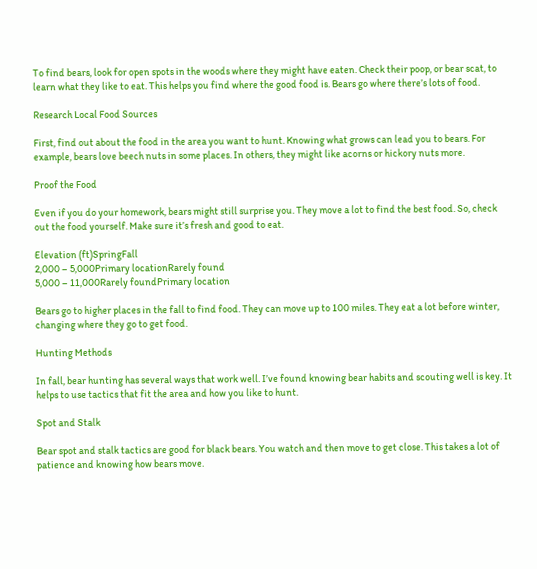To find bears, look for open spots in the woods where they might have eaten. Check their poop, or bear scat, to learn what they like to eat. This helps you find where the good food is. Bears go where there’s lots of food.

Research Local Food Sources

First, find out about the food in the area you want to hunt. Knowing what grows can lead you to bears. For example, bears love beech nuts in some places. In others, they might like acorns or hickory nuts more.

Proof the Food

Even if you do your homework, bears might still surprise you. They move a lot to find the best food. So, check out the food yourself. Make sure it’s fresh and good to eat.

Elevation (ft)SpringFall
2,000 – 5,000Primary locationRarely found
5,000 – 11,000Rarely foundPrimary location

Bears go to higher places in the fall to find food. They can move up to 100 miles. They eat a lot before winter, changing where they go to get food.

Hunting Methods

In fall, bear hunting has several ways that work well. I’ve found knowing bear habits and scouting well is key. It helps to use tactics that fit the area and how you like to hunt.

Spot and Stalk

Bear spot and stalk tactics are good for black bears. You watch and then move to get close. This takes a lot of patience and knowing how bears move.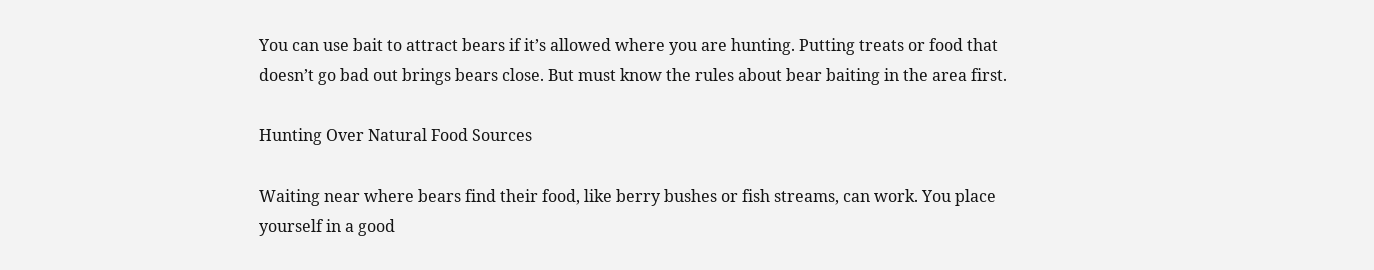You can use bait to attract bears if it’s allowed where you are hunting. Putting treats or food that doesn’t go bad out brings bears close. But must know the rules about bear baiting in the area first.

Hunting Over Natural Food Sources

Waiting near where bears find their food, like berry bushes or fish streams, can work. You place yourself in a good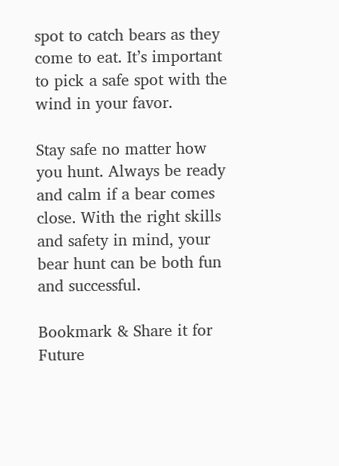spot to catch bears as they come to eat. It’s important to pick a safe spot with the wind in your favor.

Stay safe no matter how you hunt. Always be ready and calm if a bear comes close. With the right skills and safety in mind, your bear hunt can be both fun and successful.

Bookmark & Share it for Future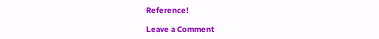Reference!

Leave a Comment